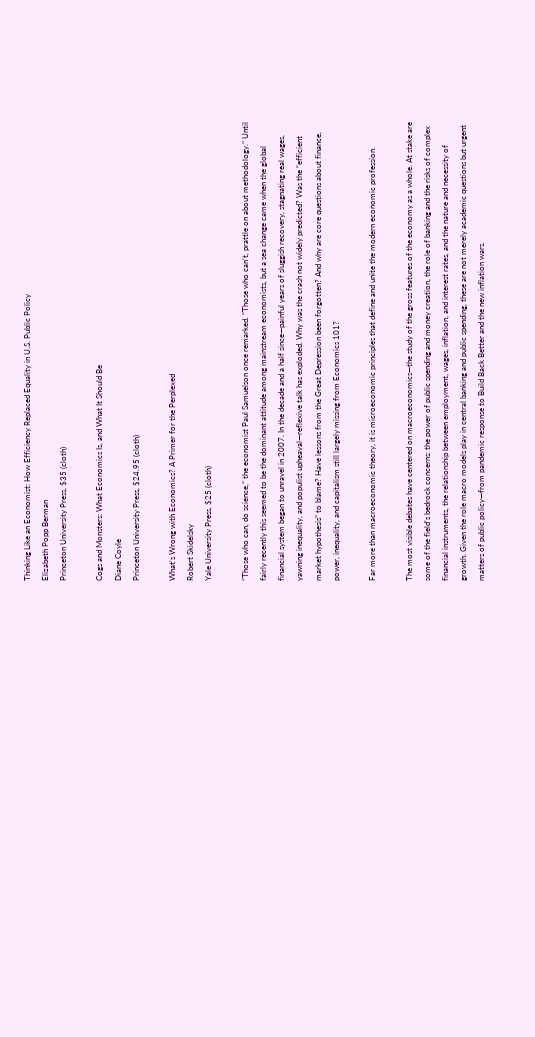Thinking Like an Economist: How Efficiency Replaced Equality in U.S. Public Policy
Elizabeth Popp Berman
Princeton University Press, $35 (cloth)

Cogs and Monsters: What Economics Is, and What It Should Be
Diane Coyle
Princeton University Press, $24.95 (cloth)

What’s Wrong with Economics? A Primer for the Perplexed
Robert Skidelsky
Yale University Press, $25 (cloth)

“Those who can, do science,” the economist Paul Samuelson once remarked. “Those who can’t, prattle on about methodology.” Until fairly recently this seemed to be the dominant attitude among mainstream economists, but a sea change came when the global financial system began to unravel in 2007. In the decade and a half since—painful years of sluggish recovery, stagnating real wages, yawning inequality, and populist upheaval—reflexive talk has exploded. Why was the crash not widely predicted? Was the “efficient market hypothesis” to blame? Have lessons from the Great Depression been forgotten? And why are core questions about finance, power, inequality, and capitalism still largely missing from Economics 101?

Far more than macroeconomic theory, it is microeconomic principles that define and unite the modern economic profession.

The most visible debates have centered on macroeconomics—the study of the gross features of the economy as a whole. At stake are some of the field’s bedrock concerns: the power of public spending and money creation, the role of banking and the risks of complex financial instruments, the relationship between employment, wages, inflation, and interest rates, and the nature and necessity of growth. Given the role macro models play in central banking and public spending, these are not merely academic questions but urgent matters of public policy—from pandemic response to Build Back Better and the new inflation wars.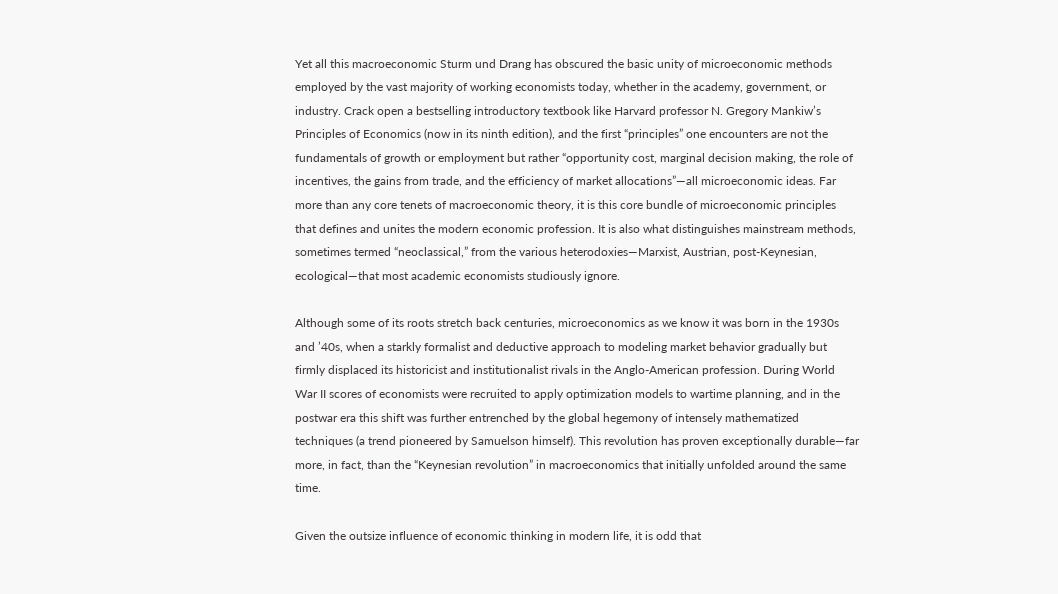Yet all this macroeconomic Sturm und Drang has obscured the basic unity of microeconomic methods employed by the vast majority of working economists today, whether in the academy, government, or industry. Crack open a bestselling introductory textbook like Harvard professor N. Gregory Mankiw’s Principles of Economics (now in its ninth edition), and the first “principles” one encounters are not the fundamentals of growth or employment but rather “opportunity cost, marginal decision making, the role of incentives, the gains from trade, and the efficiency of market allocations”—all microeconomic ideas. Far more than any core tenets of macroeconomic theory, it is this core bundle of microeconomic principles that defines and unites the modern economic profession. It is also what distinguishes mainstream methods, sometimes termed “neoclassical,” from the various heterodoxies—Marxist, Austrian, post-Keynesian, ecological—that most academic economists studiously ignore.

Although some of its roots stretch back centuries, microeconomics as we know it was born in the 1930s and ’40s, when a starkly formalist and deductive approach to modeling market behavior gradually but firmly displaced its historicist and institutionalist rivals in the Anglo-American profession. During World War II scores of economists were recruited to apply optimization models to wartime planning, and in the postwar era this shift was further entrenched by the global hegemony of intensely mathematized techniques (a trend pioneered by Samuelson himself). This revolution has proven exceptionally durable—far more, in fact, than the “Keynesian revolution” in macroeconomics that initially unfolded around the same time.

Given the outsize influence of economic thinking in modern life, it is odd that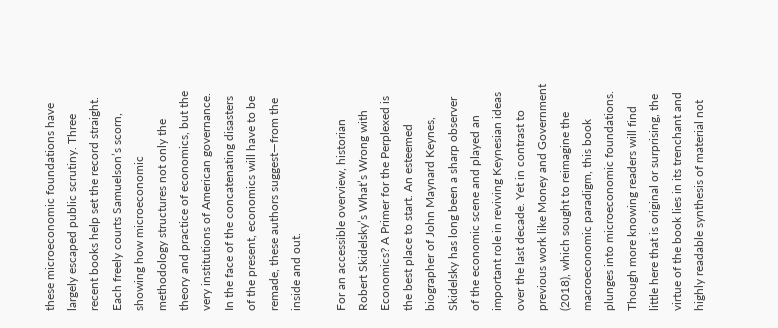these microeconomic foundations have largely escaped public scrutiny. Three recent books help set the record straight. Each freely courts Samuelson’s scorn, showing how microeconomic methodology structures not only the theory and practice of economics, but the very institutions of American governance. In the face of the concatenating disasters of the present, economics will have to be remade, these authors suggest—from the inside and out.

For an accessible overview, historian Robert Skidelsky’s What’s Wrong with Economics? A Primer for the Perplexed is the best place to start. An esteemed biographer of John Maynard Keynes, Skidelsky has long been a sharp observer of the economic scene and played an important role in reviving Keynesian ideas over the last decade. Yet in contrast to previous work like Money and Government (2018), which sought to reimagine the macroeconomic paradigm, this book plunges into microeconomic foundations. Though more knowing readers will find little here that is original or surprising, the virtue of the book lies in its trenchant and highly readable synthesis of material not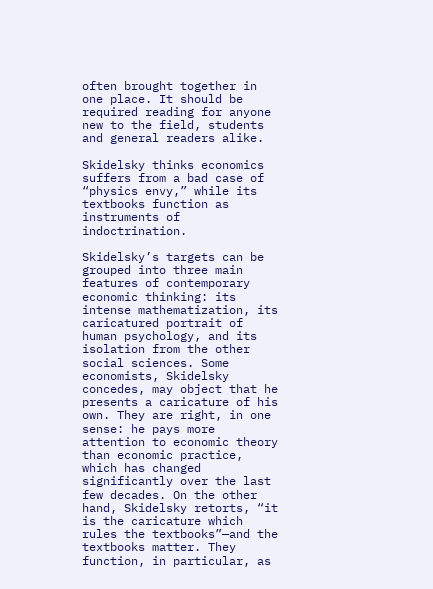often brought together in one place. It should be required reading for anyone new to the field, students and general readers alike.

Skidelsky thinks economics suffers from a bad case of “physics envy,” while its textbooks function as instruments of indoctrination.

Skidelsky’s targets can be grouped into three main features of contemporary economic thinking: its intense mathematization, its caricatured portrait of human psychology, and its isolation from the other social sciences. Some economists, Skidelsky concedes, may object that he presents a caricature of his own. They are right, in one sense: he pays more attention to economic theory than economic practice, which has changed significantly over the last few decades. On the other hand, Skidelsky retorts, “it is the caricature which rules the textbooks”—and the textbooks matter. They function, in particular, as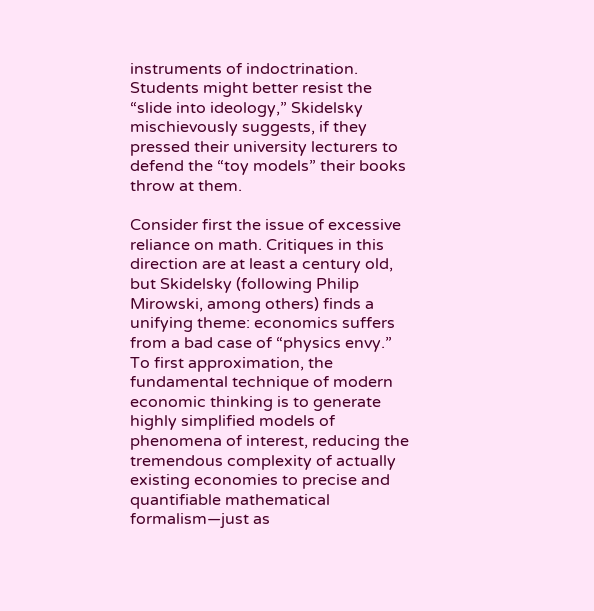instruments of indoctrination. Students might better resist the “slide into ideology,” Skidelsky mischievously suggests, if they pressed their university lecturers to defend the “toy models” their books throw at them.

Consider first the issue of excessive reliance on math. Critiques in this direction are at least a century old, but Skidelsky (following Philip Mirowski, among others) finds a unifying theme: economics suffers from a bad case of “physics envy.” To first approximation, the fundamental technique of modern economic thinking is to generate highly simplified models of phenomena of interest, reducing the tremendous complexity of actually existing economies to precise and quantifiable mathematical formalism—just as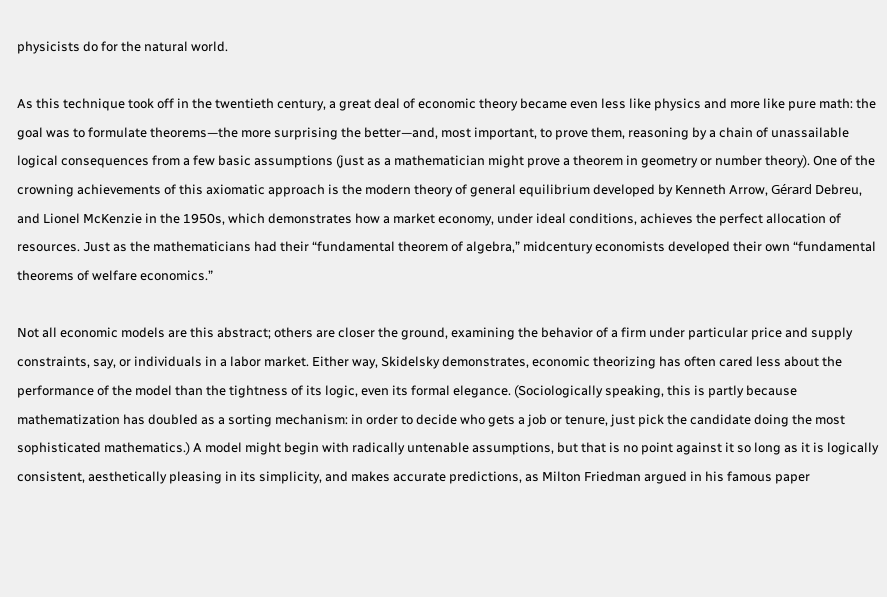physicists do for the natural world.

As this technique took off in the twentieth century, a great deal of economic theory became even less like physics and more like pure math: the goal was to formulate theorems—the more surprising the better—and, most important, to prove them, reasoning by a chain of unassailable logical consequences from a few basic assumptions (just as a mathematician might prove a theorem in geometry or number theory). One of the crowning achievements of this axiomatic approach is the modern theory of general equilibrium developed by Kenneth Arrow, Gérard Debreu, and Lionel McKenzie in the 1950s, which demonstrates how a market economy, under ideal conditions, achieves the perfect allocation of resources. Just as the mathematicians had their “fundamental theorem of algebra,” midcentury economists developed their own “fundamental theorems of welfare economics.”

Not all economic models are this abstract; others are closer the ground, examining the behavior of a firm under particular price and supply constraints, say, or individuals in a labor market. Either way, Skidelsky demonstrates, economic theorizing has often cared less about the performance of the model than the tightness of its logic, even its formal elegance. (Sociologically speaking, this is partly because mathematization has doubled as a sorting mechanism: in order to decide who gets a job or tenure, just pick the candidate doing the most sophisticated mathematics.) A model might begin with radically untenable assumptions, but that is no point against it so long as it is logically consistent, aesthetically pleasing in its simplicity, and makes accurate predictions, as Milton Friedman argued in his famous paper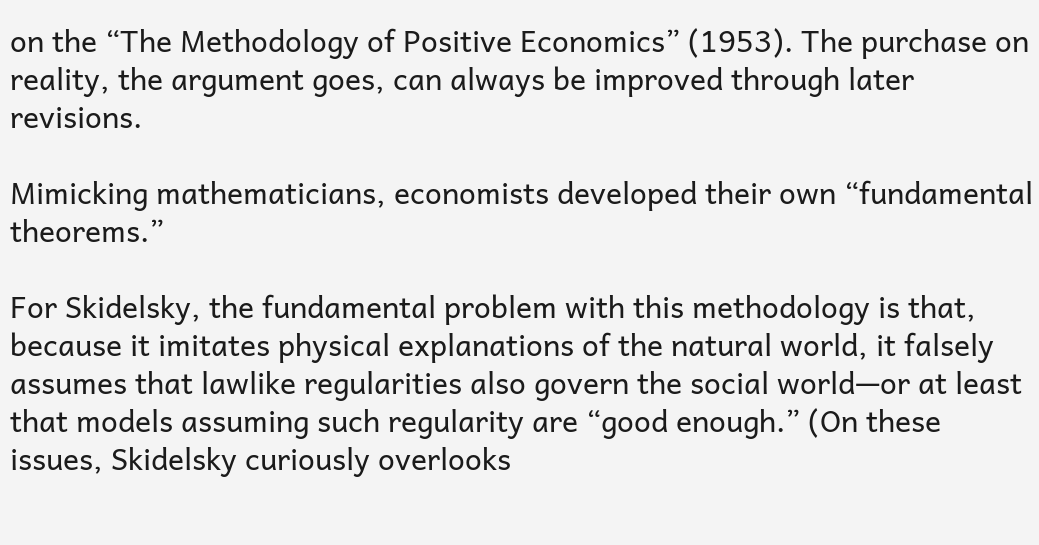on the “The Methodology of Positive Economics” (1953). The purchase on reality, the argument goes, can always be improved through later revisions.

Mimicking mathematicians, economists developed their own “fundamental theorems.”

For Skidelsky, the fundamental problem with this methodology is that, because it imitates physical explanations of the natural world, it falsely assumes that lawlike regularities also govern the social world—or at least that models assuming such regularity are “good enough.” (On these issues, Skidelsky curiously overlooks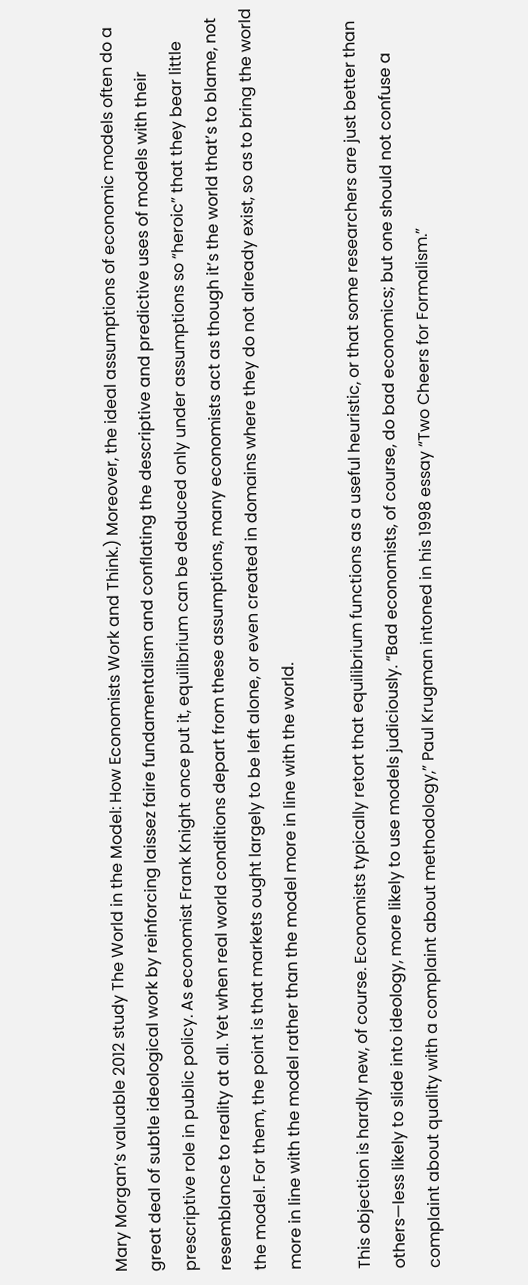Mary Morgan’s valuable 2012 study The World in the Model: How Economists Work and Think.) Moreover, the ideal assumptions of economic models often do a great deal of subtle ideological work by reinforcing laissez faire fundamentalism and conflating the descriptive and predictive uses of models with their prescriptive role in public policy. As economist Frank Knight once put it, equilibrium can be deduced only under assumptions so “heroic” that they bear little resemblance to reality at all. Yet when real world conditions depart from these assumptions, many economists act as though it’s the world that’s to blame, not the model. For them, the point is that markets ought largely to be left alone, or even created in domains where they do not already exist, so as to bring the world more in line with the model rather than the model more in line with the world.

This objection is hardly new, of course. Economists typically retort that equilibrium functions as a useful heuristic, or that some researchers are just better than others—less likely to slide into ideology, more likely to use models judiciously. “Bad economists, of course, do bad economics; but one should not confuse a complaint about quality with a complaint about methodology,” Paul Krugman intoned in his 1998 essay “Two Cheers for Formalism.”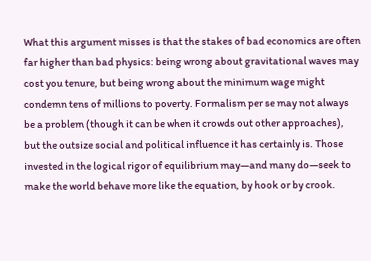What this argument misses is that the stakes of bad economics are often far higher than bad physics: being wrong about gravitational waves may cost you tenure, but being wrong about the minimum wage might condemn tens of millions to poverty. Formalism per se may not always be a problem (though it can be when it crowds out other approaches), but the outsize social and political influence it has certainly is. Those invested in the logical rigor of equilibrium may—and many do—seek to make the world behave more like the equation, by hook or by crook.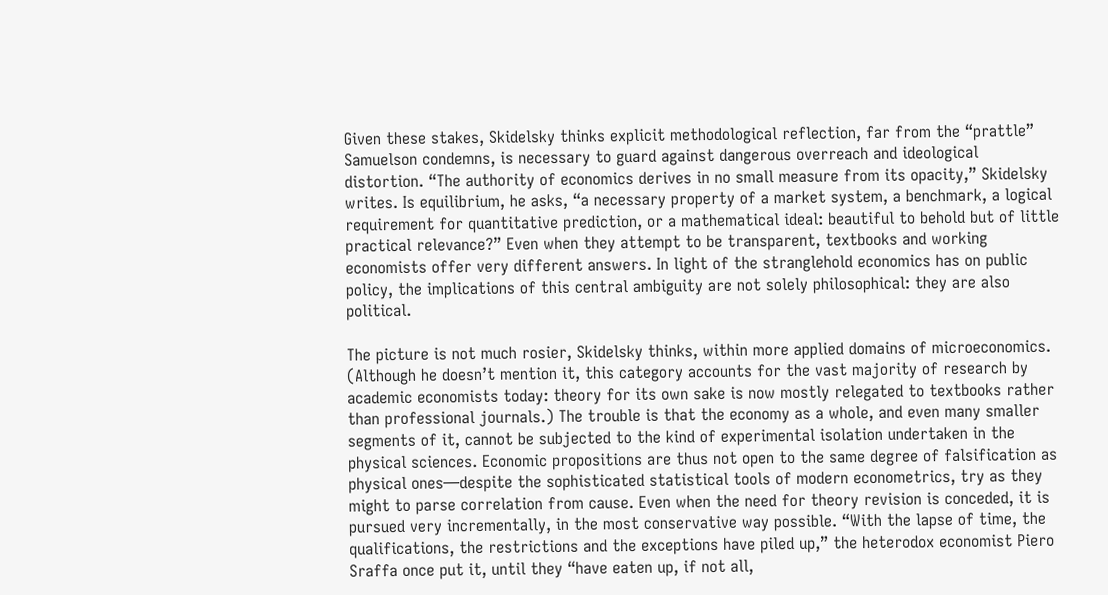Given these stakes, Skidelsky thinks explicit methodological reflection, far from the “prattle” Samuelson condemns, is necessary to guard against dangerous overreach and ideological distortion. “The authority of economics derives in no small measure from its opacity,” Skidelsky writes. Is equilibrium, he asks, “a necessary property of a market system, a benchmark, a logical requirement for quantitative prediction, or a mathematical ideal: beautiful to behold but of little practical relevance?” Even when they attempt to be transparent, textbooks and working economists offer very different answers. In light of the stranglehold economics has on public policy, the implications of this central ambiguity are not solely philosophical: they are also political.

The picture is not much rosier, Skidelsky thinks, within more applied domains of microeconomics. (Although he doesn’t mention it, this category accounts for the vast majority of research by academic economists today: theory for its own sake is now mostly relegated to textbooks rather than professional journals.) The trouble is that the economy as a whole, and even many smaller segments of it, cannot be subjected to the kind of experimental isolation undertaken in the physical sciences. Economic propositions are thus not open to the same degree of falsification as physical ones—despite the sophisticated statistical tools of modern econometrics, try as they might to parse correlation from cause. Even when the need for theory revision is conceded, it is pursued very incrementally, in the most conservative way possible. “With the lapse of time, the qualifications, the restrictions and the exceptions have piled up,” the heterodox economist Piero Sraffa once put it, until they “have eaten up, if not all,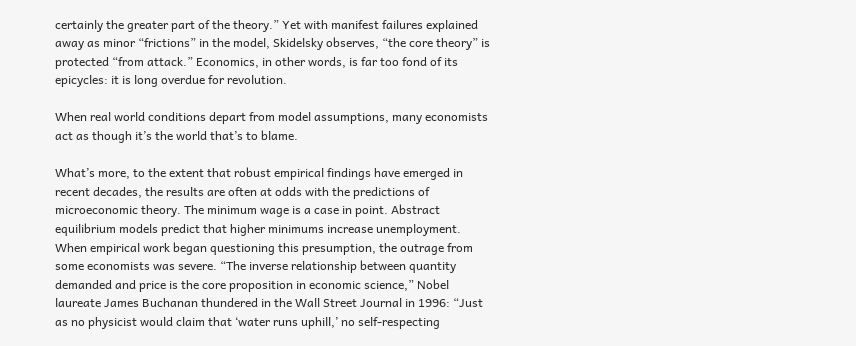certainly the greater part of the theory.” Yet with manifest failures explained away as minor “frictions” in the model, Skidelsky observes, “the core theory” is protected “from attack.” Economics, in other words, is far too fond of its epicycles: it is long overdue for revolution.

When real world conditions depart from model assumptions, many economists act as though it’s the world that’s to blame.

What’s more, to the extent that robust empirical findings have emerged in recent decades, the results are often at odds with the predictions of microeconomic theory. The minimum wage is a case in point. Abstract equilibrium models predict that higher minimums increase unemployment. When empirical work began questioning this presumption, the outrage from some economists was severe. “The inverse relationship between quantity demanded and price is the core proposition in economic science,” Nobel laureate James Buchanan thundered in the Wall Street Journal in 1996: “Just as no physicist would claim that ‘water runs uphill,’ no self-respecting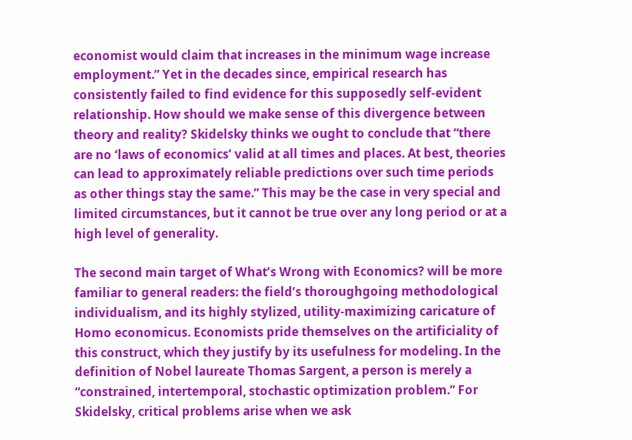economist would claim that increases in the minimum wage increase employment.” Yet in the decades since, empirical research has consistently failed to find evidence for this supposedly self-evident relationship. How should we make sense of this divergence between theory and reality? Skidelsky thinks we ought to conclude that “there are no ‘laws of economics’ valid at all times and places. At best, theories can lead to approximately reliable predictions over such time periods as other things stay the same.” This may be the case in very special and limited circumstances, but it cannot be true over any long period or at a high level of generality.

The second main target of What’s Wrong with Economics? will be more familiar to general readers: the field’s thoroughgoing methodological individualism, and its highly stylized, utility-maximizing caricature of Homo economicus. Economists pride themselves on the artificiality of this construct, which they justify by its usefulness for modeling. In the definition of Nobel laureate Thomas Sargent, a person is merely a “constrained, intertemporal, stochastic optimization problem.” For Skidelsky, critical problems arise when we ask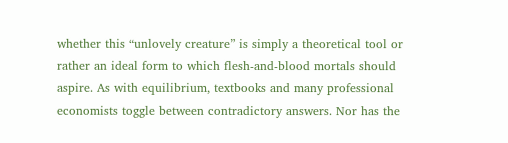whether this “unlovely creature” is simply a theoretical tool or rather an ideal form to which flesh-and-blood mortals should aspire. As with equilibrium, textbooks and many professional economists toggle between contradictory answers. Nor has the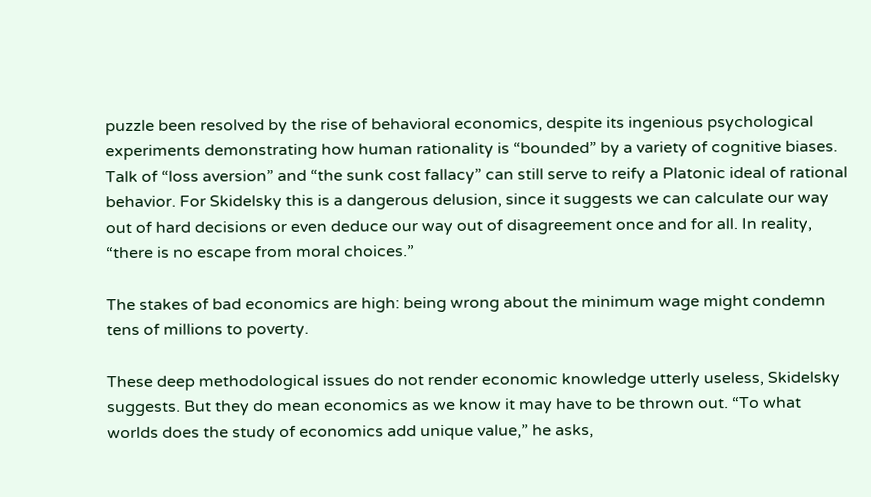puzzle been resolved by the rise of behavioral economics, despite its ingenious psychological experiments demonstrating how human rationality is “bounded” by a variety of cognitive biases. Talk of “loss aversion” and “the sunk cost fallacy” can still serve to reify a Platonic ideal of rational behavior. For Skidelsky this is a dangerous delusion, since it suggests we can calculate our way out of hard decisions or even deduce our way out of disagreement once and for all. In reality, “there is no escape from moral choices.”

The stakes of bad economics are high: being wrong about the minimum wage might condemn tens of millions to poverty.

These deep methodological issues do not render economic knowledge utterly useless, Skidelsky suggests. But they do mean economics as we know it may have to be thrown out. “To what worlds does the study of economics add unique value,” he asks,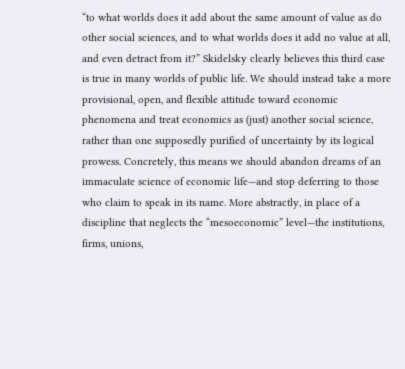“to what worlds does it add about the same amount of value as do other social sciences, and to what worlds does it add no value at all, and even detract from it?” Skidelsky clearly believes this third case is true in many worlds of public life. We should instead take a more provisional, open, and flexible attitude toward economic phenomena and treat economics as (just) another social science, rather than one supposedly purified of uncertainty by its logical prowess. Concretely, this means we should abandon dreams of an immaculate science of economic life—and stop deferring to those who claim to speak in its name. More abstractly, in place of a discipline that neglects the “mesoeconomic” level—the institutions, firms, unions,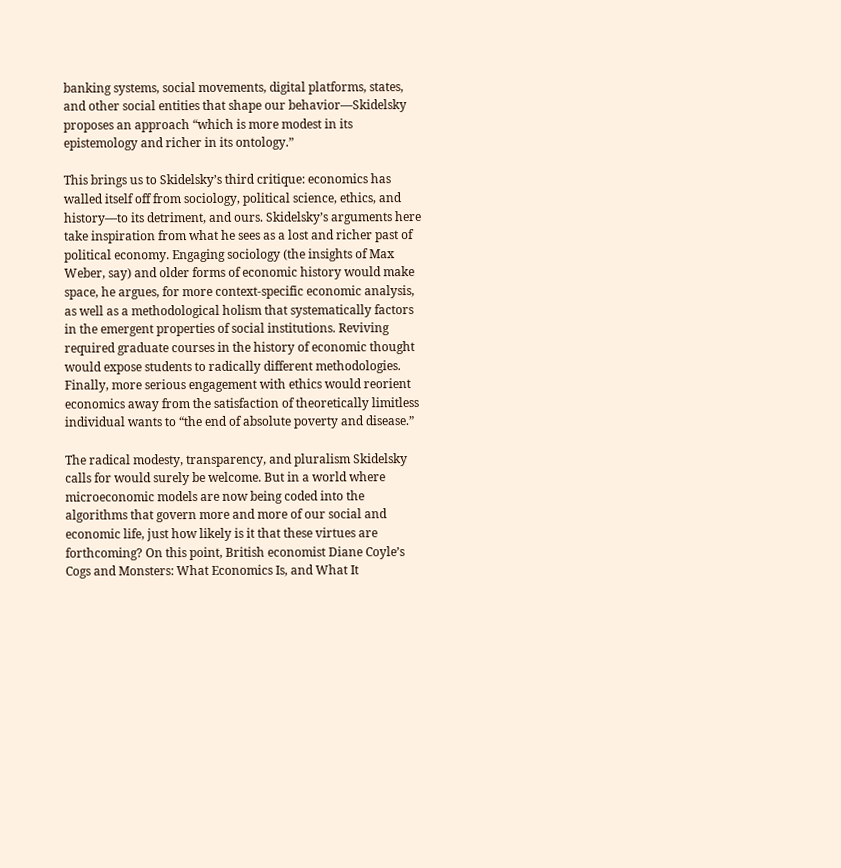banking systems, social movements, digital platforms, states, and other social entities that shape our behavior—Skidelsky proposes an approach “which is more modest in its epistemology and richer in its ontology.”

This brings us to Skidelsky’s third critique: economics has walled itself off from sociology, political science, ethics, and history—to its detriment, and ours. Skidelsky’s arguments here take inspiration from what he sees as a lost and richer past of political economy. Engaging sociology (the insights of Max Weber, say) and older forms of economic history would make space, he argues, for more context-specific economic analysis, as well as a methodological holism that systematically factors in the emergent properties of social institutions. Reviving required graduate courses in the history of economic thought would expose students to radically different methodologies. Finally, more serious engagement with ethics would reorient economics away from the satisfaction of theoretically limitless individual wants to “the end of absolute poverty and disease.”

The radical modesty, transparency, and pluralism Skidelsky calls for would surely be welcome. But in a world where microeconomic models are now being coded into the algorithms that govern more and more of our social and economic life, just how likely is it that these virtues are forthcoming? On this point, British economist Diane Coyle’s Cogs and Monsters: What Economics Is, and What It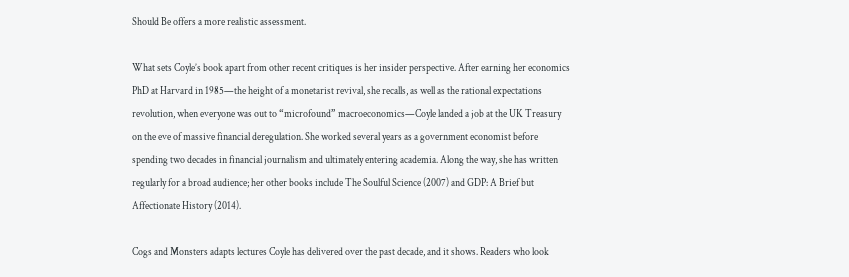Should Be offers a more realistic assessment.

What sets Coyle’s book apart from other recent critiques is her insider perspective. After earning her economics PhD at Harvard in 1985—the height of a monetarist revival, she recalls, as well as the rational expectations revolution, when everyone was out to “microfound” macroeconomics—Coyle landed a job at the UK Treasury on the eve of massive financial deregulation. She worked several years as a government economist before spending two decades in financial journalism and ultimately entering academia. Along the way, she has written regularly for a broad audience; her other books include The Soulful Science (2007) and GDP: A Brief but Affectionate History (2014).

Cogs and Monsters adapts lectures Coyle has delivered over the past decade, and it shows. Readers who look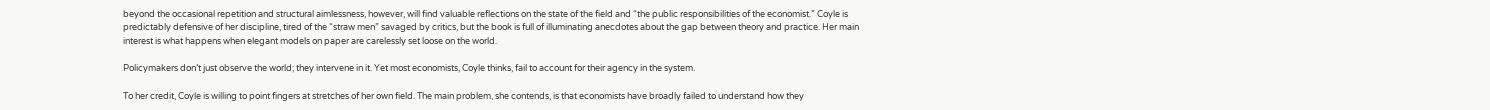beyond the occasional repetition and structural aimlessness, however, will find valuable reflections on the state of the field and “the public responsibilities of the economist.” Coyle is predictably defensive of her discipline, tired of the “straw men” savaged by critics, but the book is full of illuminating anecdotes about the gap between theory and practice. Her main interest is what happens when elegant models on paper are carelessly set loose on the world.

Policymakers don’t just observe the world; they intervene in it. Yet most economists, Coyle thinks, fail to account for their agency in the system.

To her credit, Coyle is willing to point fingers at stretches of her own field. The main problem, she contends, is that economists have broadly failed to understand how they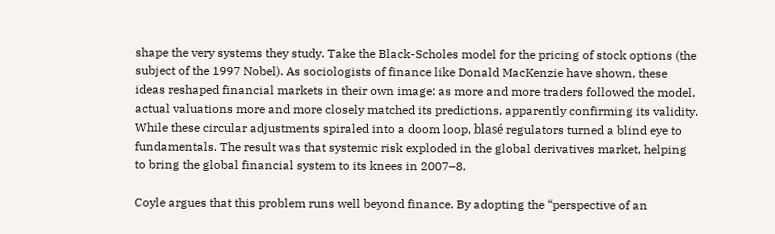shape the very systems they study. Take the Black-Scholes model for the pricing of stock options (the subject of the 1997 Nobel). As sociologists of finance like Donald MacKenzie have shown, these ideas reshaped financial markets in their own image: as more and more traders followed the model, actual valuations more and more closely matched its predictions, apparently confirming its validity. While these circular adjustments spiraled into a doom loop, blasé regulators turned a blind eye to fundamentals. The result was that systemic risk exploded in the global derivatives market, helping to bring the global financial system to its knees in 2007–8.

Coyle argues that this problem runs well beyond finance. By adopting the “perspective of an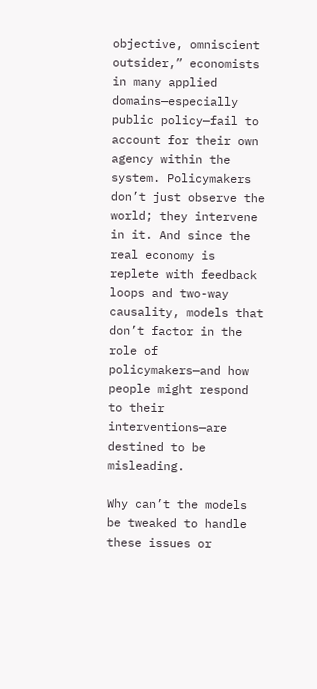objective, omniscient outsider,” economists in many applied domains—especially public policy—fail to account for their own agency within the system. Policymakers don’t just observe the world; they intervene in it. And since the real economy is replete with feedback loops and two-way causality, models that don’t factor in the role of policymakers—and how people might respond to their interventions—are destined to be misleading.

Why can’t the models be tweaked to handle these issues or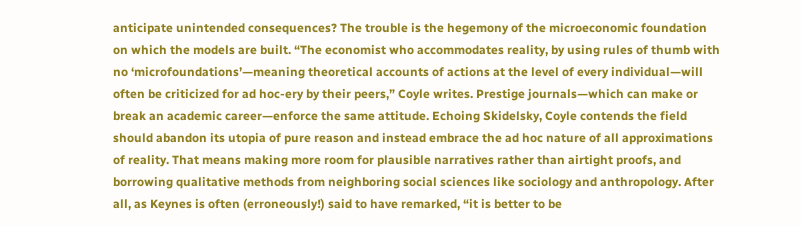anticipate unintended consequences? The trouble is the hegemony of the microeconomic foundation on which the models are built. “The economist who accommodates reality, by using rules of thumb with no ‘microfoundations’—meaning theoretical accounts of actions at the level of every individual—will often be criticized for ad hoc-ery by their peers,” Coyle writes. Prestige journals—which can make or break an academic career—enforce the same attitude. Echoing Skidelsky, Coyle contends the field should abandon its utopia of pure reason and instead embrace the ad hoc nature of all approximations of reality. That means making more room for plausible narratives rather than airtight proofs, and borrowing qualitative methods from neighboring social sciences like sociology and anthropology. After all, as Keynes is often (erroneously!) said to have remarked, “it is better to be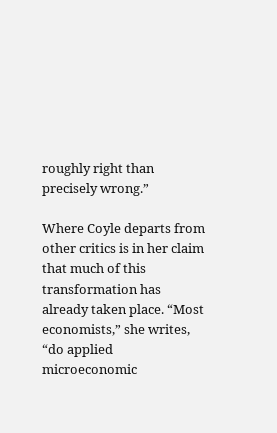roughly right than precisely wrong.”

Where Coyle departs from other critics is in her claim that much of this transformation has already taken place. “Most economists,” she writes, “do applied microeconomic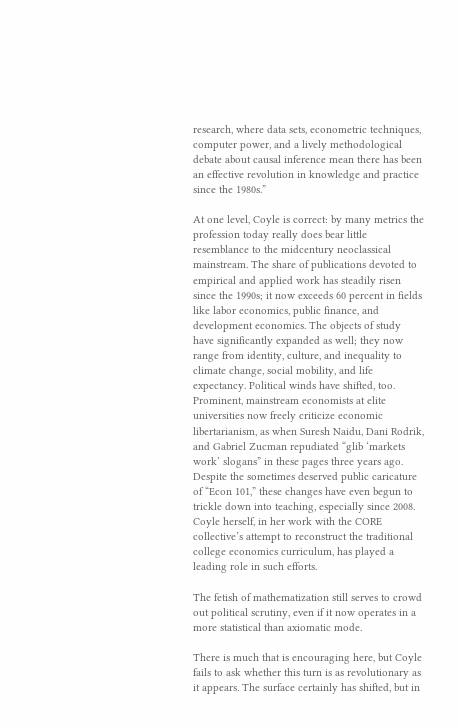research, where data sets, econometric techniques, computer power, and a lively methodological debate about causal inference mean there has been an effective revolution in knowledge and practice since the 1980s.”

At one level, Coyle is correct: by many metrics the profession today really does bear little resemblance to the midcentury neoclassical mainstream. The share of publications devoted to empirical and applied work has steadily risen since the 1990s; it now exceeds 60 percent in fields like labor economics, public finance, and development economics. The objects of study have significantly expanded as well; they now range from identity, culture, and inequality to climate change, social mobility, and life expectancy. Political winds have shifted, too. Prominent, mainstream economists at elite universities now freely criticize economic libertarianism, as when Suresh Naidu, Dani Rodrik, and Gabriel Zucman repudiated “glib ‘markets work’ slogans” in these pages three years ago. Despite the sometimes deserved public caricature of “Econ 101,” these changes have even begun to trickle down into teaching, especially since 2008. Coyle herself, in her work with the CORE collective’s attempt to reconstruct the traditional college economics curriculum, has played a leading role in such efforts.

The fetish of mathematization still serves to crowd out political scrutiny, even if it now operates in a more statistical than axiomatic mode.

There is much that is encouraging here, but Coyle fails to ask whether this turn is as revolutionary as it appears. The surface certainly has shifted, but in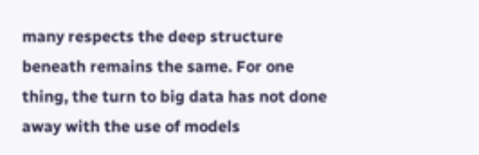many respects the deep structure beneath remains the same. For one thing, the turn to big data has not done away with the use of models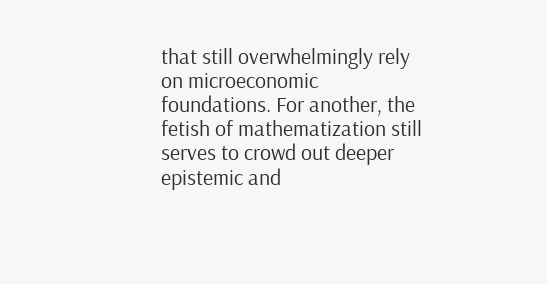that still overwhelmingly rely on microeconomic foundations. For another, the fetish of mathematization still serves to crowd out deeper epistemic and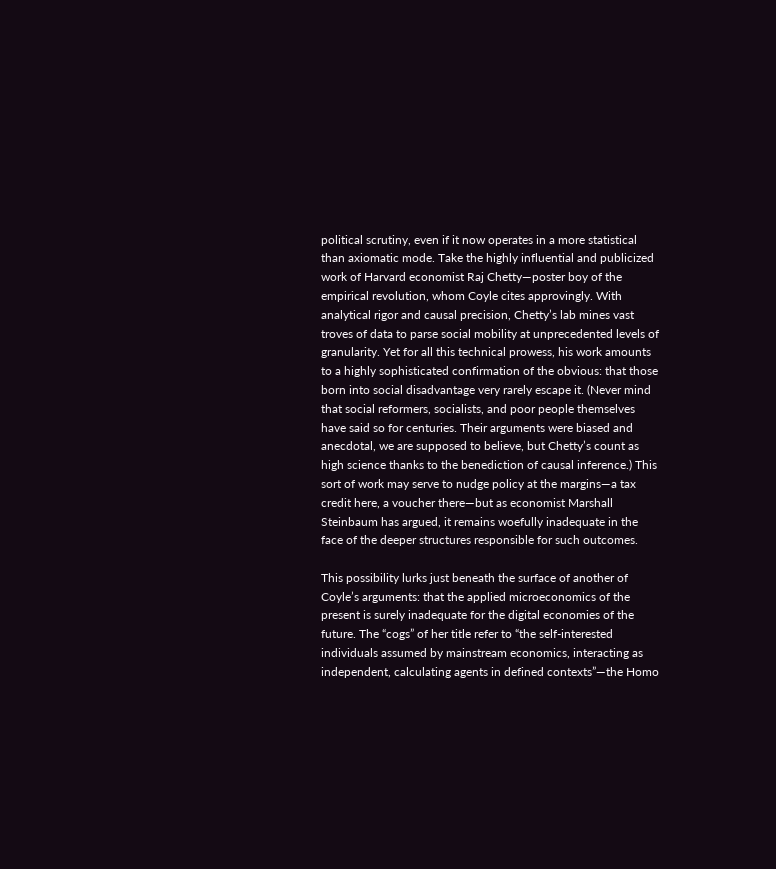political scrutiny, even if it now operates in a more statistical than axiomatic mode. Take the highly influential and publicized work of Harvard economist Raj Chetty—poster boy of the empirical revolution, whom Coyle cites approvingly. With analytical rigor and causal precision, Chetty’s lab mines vast troves of data to parse social mobility at unprecedented levels of granularity. Yet for all this technical prowess, his work amounts to a highly sophisticated confirmation of the obvious: that those born into social disadvantage very rarely escape it. (Never mind that social reformers, socialists, and poor people themselves have said so for centuries. Their arguments were biased and anecdotal, we are supposed to believe, but Chetty’s count as high science thanks to the benediction of causal inference.) This sort of work may serve to nudge policy at the margins—a tax credit here, a voucher there—but as economist Marshall Steinbaum has argued, it remains woefully inadequate in the face of the deeper structures responsible for such outcomes.

This possibility lurks just beneath the surface of another of Coyle’s arguments: that the applied microeconomics of the present is surely inadequate for the digital economies of the future. The “cogs” of her title refer to “the self-interested individuals assumed by mainstream economics, interacting as independent, calculating agents in defined contexts”—the Homo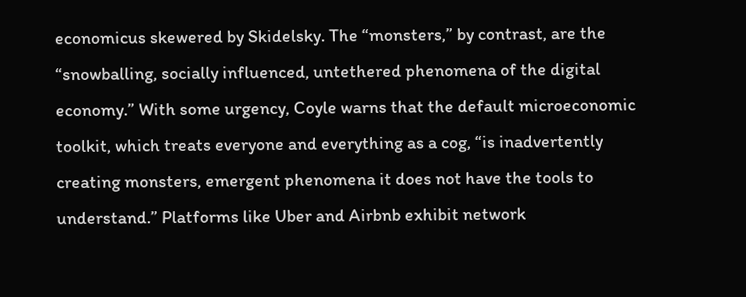economicus skewered by Skidelsky. The “monsters,” by contrast, are the “snowballing, socially influenced, untethered phenomena of the digital economy.” With some urgency, Coyle warns that the default microeconomic toolkit, which treats everyone and everything as a cog, “is inadvertently creating monsters, emergent phenomena it does not have the tools to understand.” Platforms like Uber and Airbnb exhibit network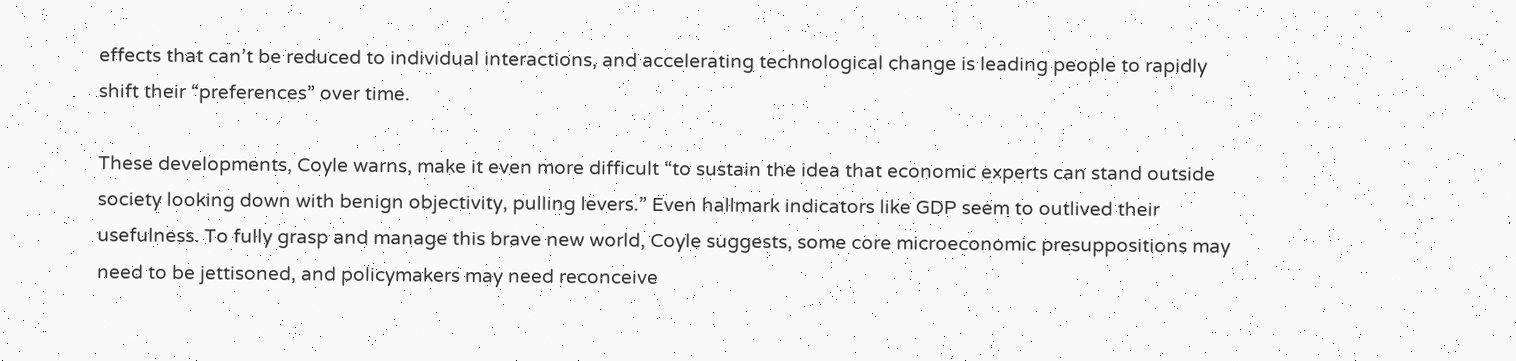effects that can’t be reduced to individual interactions, and accelerating technological change is leading people to rapidly shift their “preferences” over time.

These developments, Coyle warns, make it even more difficult “to sustain the idea that economic experts can stand outside society looking down with benign objectivity, pulling levers.” Even hallmark indicators like GDP seem to outlived their usefulness. To fully grasp and manage this brave new world, Coyle suggests, some core microeconomic presuppositions may need to be jettisoned, and policymakers may need reconceive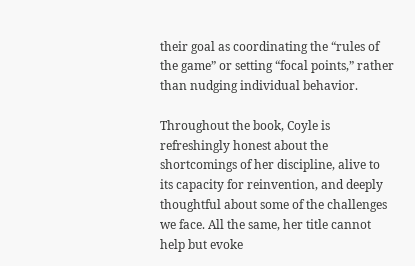their goal as coordinating the “rules of the game” or setting “focal points,” rather than nudging individual behavior.

Throughout the book, Coyle is refreshingly honest about the shortcomings of her discipline, alive to its capacity for reinvention, and deeply thoughtful about some of the challenges we face. All the same, her title cannot help but evoke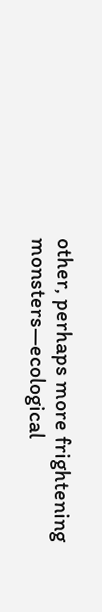other, perhaps more frightening monsters—ecological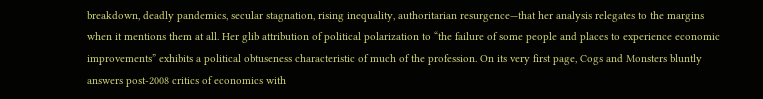breakdown, deadly pandemics, secular stagnation, rising inequality, authoritarian resurgence—that her analysis relegates to the margins when it mentions them at all. Her glib attribution of political polarization to “the failure of some people and places to experience economic improvements” exhibits a political obtuseness characteristic of much of the profession. On its very first page, Cogs and Monsters bluntly answers post-2008 critics of economics with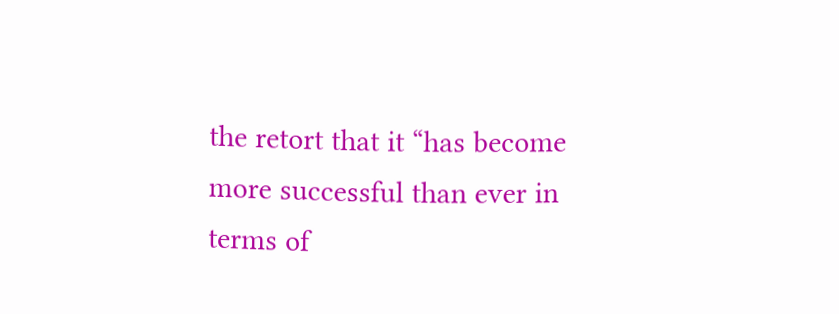the retort that it “has become more successful than ever in terms of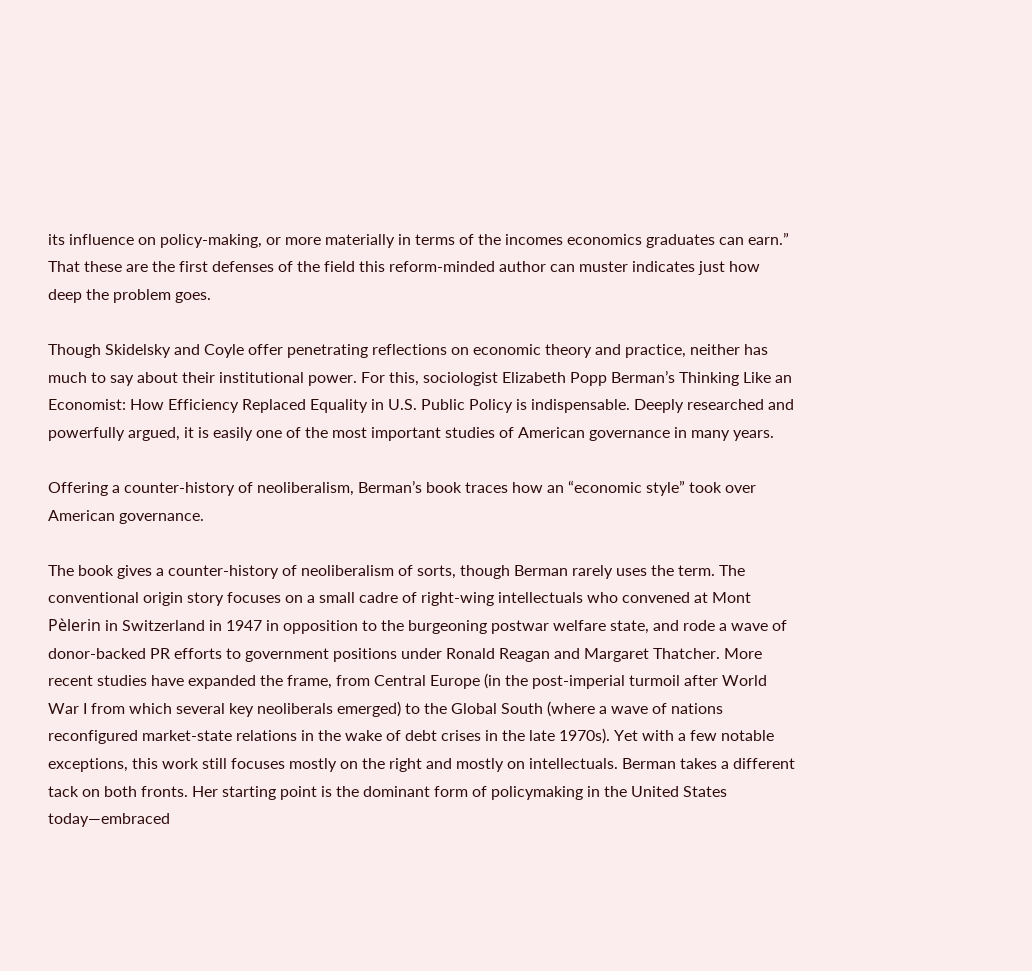its influence on policy-making, or more materially in terms of the incomes economics graduates can earn.” That these are the first defenses of the field this reform-minded author can muster indicates just how deep the problem goes.

Though Skidelsky and Coyle offer penetrating reflections on economic theory and practice, neither has much to say about their institutional power. For this, sociologist Elizabeth Popp Berman’s Thinking Like an Economist: How Efficiency Replaced Equality in U.S. Public Policy is indispensable. Deeply researched and powerfully argued, it is easily one of the most important studies of American governance in many years.

Offering a counter-history of neoliberalism, Berman’s book traces how an “economic style” took over American governance.

The book gives a counter-history of neoliberalism of sorts, though Berman rarely uses the term. The conventional origin story focuses on a small cadre of right-wing intellectuals who convened at Mont Pèlerin in Switzerland in 1947 in opposition to the burgeoning postwar welfare state, and rode a wave of donor-backed PR efforts to government positions under Ronald Reagan and Margaret Thatcher. More recent studies have expanded the frame, from Central Europe (in the post-imperial turmoil after World War I from which several key neoliberals emerged) to the Global South (where a wave of nations reconfigured market-state relations in the wake of debt crises in the late 1970s). Yet with a few notable exceptions, this work still focuses mostly on the right and mostly on intellectuals. Berman takes a different tack on both fronts. Her starting point is the dominant form of policymaking in the United States today—embraced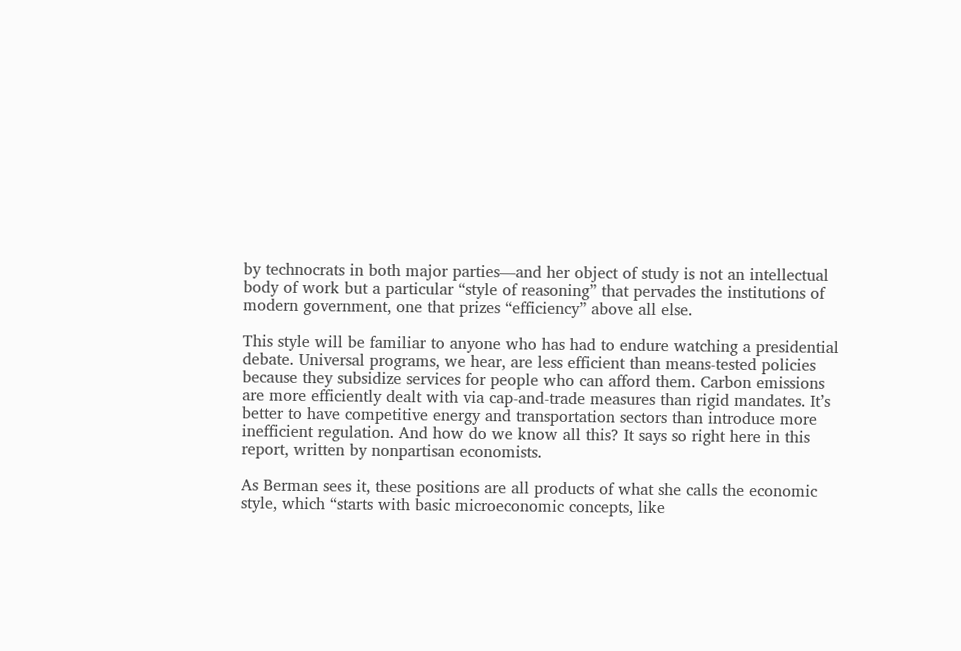by technocrats in both major parties—and her object of study is not an intellectual body of work but a particular “style of reasoning” that pervades the institutions of modern government, one that prizes “efficiency” above all else.

This style will be familiar to anyone who has had to endure watching a presidential debate. Universal programs, we hear, are less efficient than means-tested policies because they subsidize services for people who can afford them. Carbon emissions are more efficiently dealt with via cap-and-trade measures than rigid mandates. It’s better to have competitive energy and transportation sectors than introduce more inefficient regulation. And how do we know all this? It says so right here in this report, written by nonpartisan economists.

As Berman sees it, these positions are all products of what she calls the economic style, which “starts with basic microeconomic concepts, like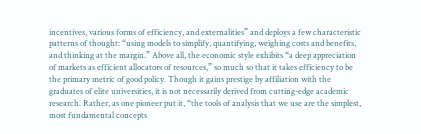incentives, various forms of efficiency, and externalities” and deploys a few characteristic patterns of thought: “using models to simplify, quantifying, weighing costs and benefits, and thinking at the margin.” Above all, the economic style exhibits “a deep appreciation of markets as efficient allocators of resources,” so much so that it takes efficiency to be the primary metric of good policy. Though it gains prestige by affiliation with the graduates of elite universities, it is not necessarily derived from cutting-edge academic research. Rather, as one pioneer put it, “the tools of analysis that we use are the simplest, most fundamental concepts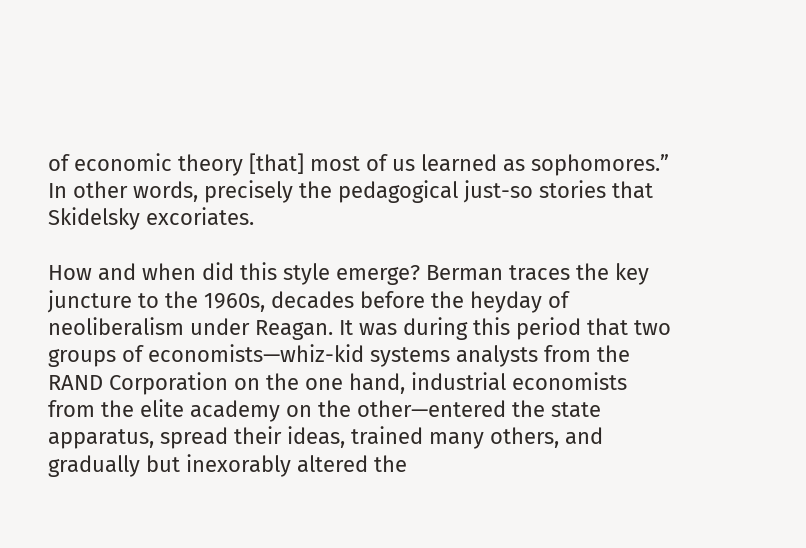of economic theory [that] most of us learned as sophomores.” In other words, precisely the pedagogical just-so stories that Skidelsky excoriates.

How and when did this style emerge? Berman traces the key juncture to the 1960s, decades before the heyday of neoliberalism under Reagan. It was during this period that two groups of economists—whiz-kid systems analysts from the RAND Corporation on the one hand, industrial economists from the elite academy on the other—entered the state apparatus, spread their ideas, trained many others, and gradually but inexorably altered the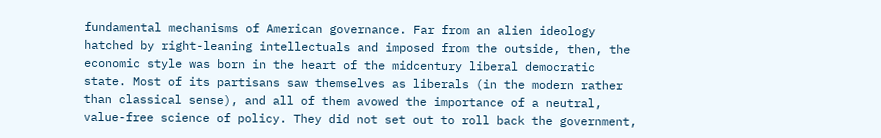fundamental mechanisms of American governance. Far from an alien ideology hatched by right-leaning intellectuals and imposed from the outside, then, the economic style was born in the heart of the midcentury liberal democratic state. Most of its partisans saw themselves as liberals (in the modern rather than classical sense), and all of them avowed the importance of a neutral, value-free science of policy. They did not set out to roll back the government,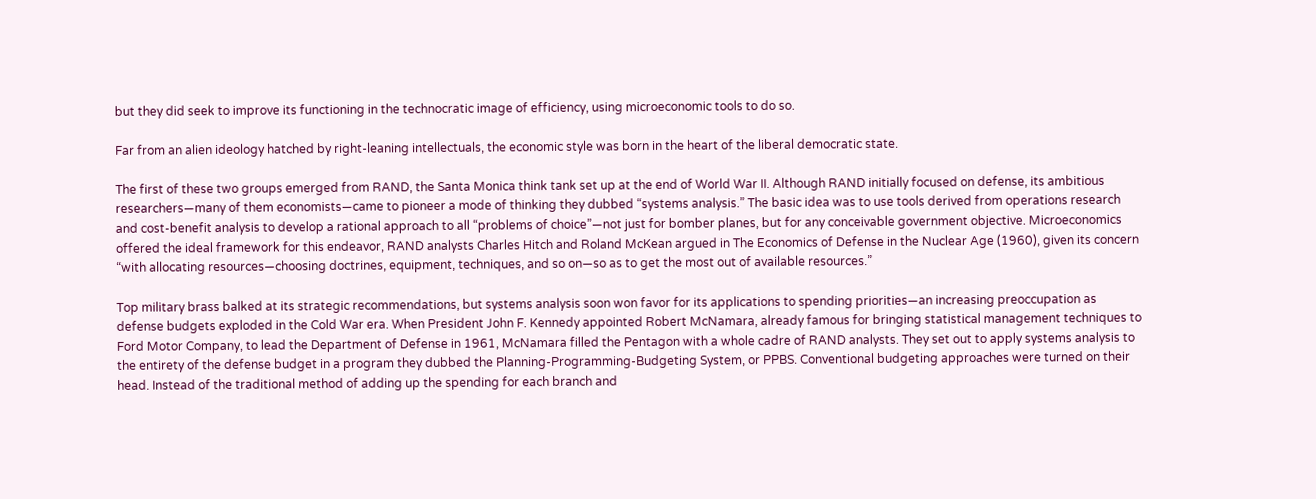but they did seek to improve its functioning in the technocratic image of efficiency, using microeconomic tools to do so.

Far from an alien ideology hatched by right-leaning intellectuals, the economic style was born in the heart of the liberal democratic state.

The first of these two groups emerged from RAND, the Santa Monica think tank set up at the end of World War II. Although RAND initially focused on defense, its ambitious researchers—many of them economists—came to pioneer a mode of thinking they dubbed “systems analysis.” The basic idea was to use tools derived from operations research and cost-benefit analysis to develop a rational approach to all “problems of choice”—not just for bomber planes, but for any conceivable government objective. Microeconomics offered the ideal framework for this endeavor, RAND analysts Charles Hitch and Roland McKean argued in The Economics of Defense in the Nuclear Age (1960), given its concern “with allocating resources—choosing doctrines, equipment, techniques, and so on—so as to get the most out of available resources.”

Top military brass balked at its strategic recommendations, but systems analysis soon won favor for its applications to spending priorities—an increasing preoccupation as defense budgets exploded in the Cold War era. When President John F. Kennedy appointed Robert McNamara, already famous for bringing statistical management techniques to Ford Motor Company, to lead the Department of Defense in 1961, McNamara filled the Pentagon with a whole cadre of RAND analysts. They set out to apply systems analysis to the entirety of the defense budget in a program they dubbed the Planning-Programming-Budgeting System, or PPBS. Conventional budgeting approaches were turned on their head. Instead of the traditional method of adding up the spending for each branch and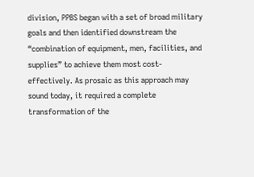division, PPBS began with a set of broad military goals and then identified downstream the “combination of equipment, men, facilities, and supplies” to achieve them most cost-effectively. As prosaic as this approach may sound today, it required a complete transformation of the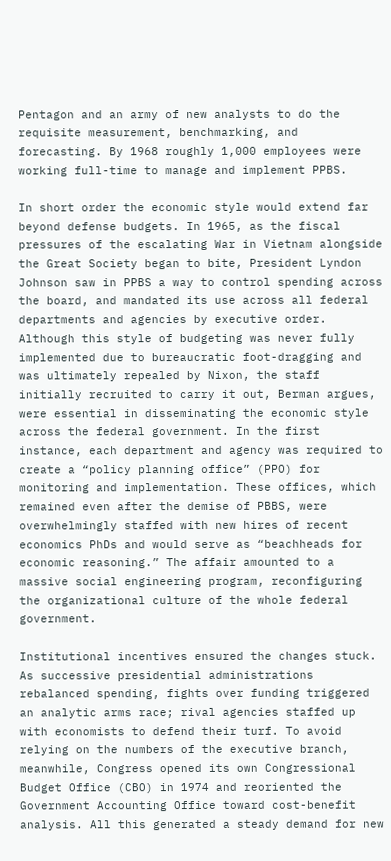Pentagon and an army of new analysts to do the requisite measurement, benchmarking, and forecasting. By 1968 roughly 1,000 employees were working full-time to manage and implement PPBS.

In short order the economic style would extend far beyond defense budgets. In 1965, as the fiscal pressures of the escalating War in Vietnam alongside the Great Society began to bite, President Lyndon Johnson saw in PPBS a way to control spending across the board, and mandated its use across all federal departments and agencies by executive order. Although this style of budgeting was never fully implemented due to bureaucratic foot-dragging and was ultimately repealed by Nixon, the staff initially recruited to carry it out, Berman argues, were essential in disseminating the economic style across the federal government. In the first instance, each department and agency was required to create a “policy planning office” (PPO) for monitoring and implementation. These offices, which remained even after the demise of PBBS, were overwhelmingly staffed with new hires of recent economics PhDs and would serve as “beachheads for economic reasoning.” The affair amounted to a massive social engineering program, reconfiguring the organizational culture of the whole federal government.

Institutional incentives ensured the changes stuck. As successive presidential administrations rebalanced spending, fights over funding triggered an analytic arms race; rival agencies staffed up with economists to defend their turf. To avoid relying on the numbers of the executive branch, meanwhile, Congress opened its own Congressional Budget Office (CBO) in 1974 and reoriented the Government Accounting Office toward cost-benefit analysis. All this generated a steady demand for new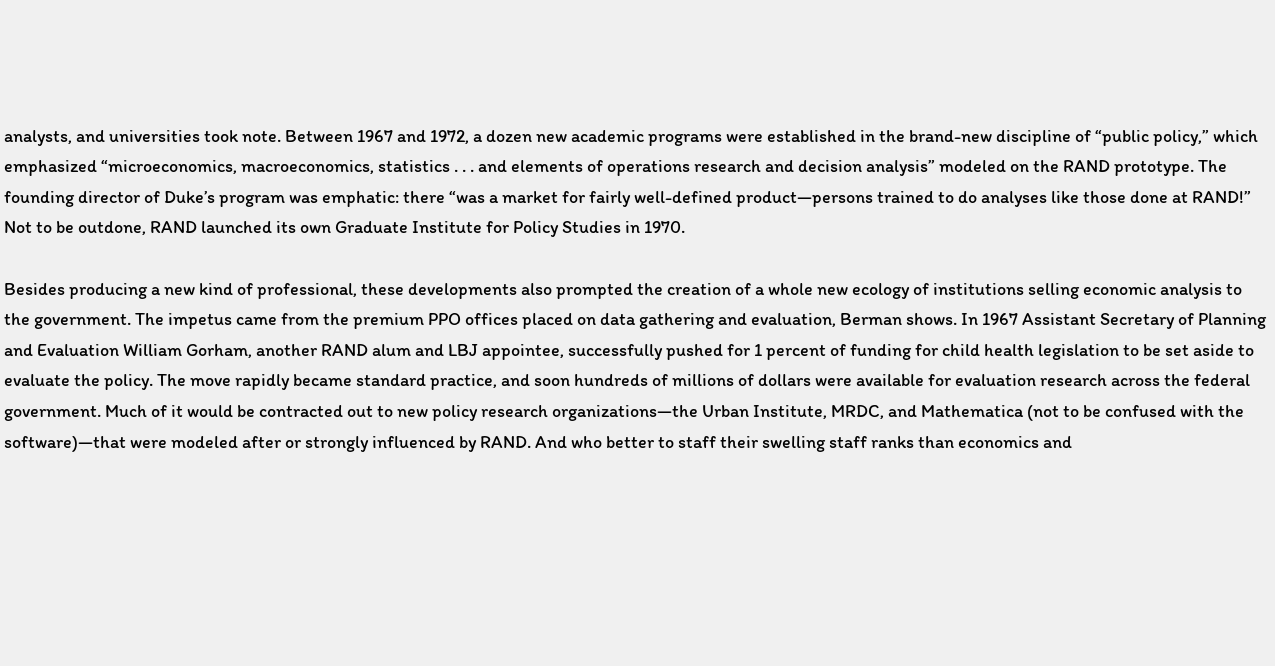analysts, and universities took note. Between 1967 and 1972, a dozen new academic programs were established in the brand-new discipline of “public policy,” which emphasized “microeconomics, macroeconomics, statistics . . . and elements of operations research and decision analysis” modeled on the RAND prototype. The founding director of Duke’s program was emphatic: there “was a market for fairly well-defined product—persons trained to do analyses like those done at RAND!” Not to be outdone, RAND launched its own Graduate Institute for Policy Studies in 1970.

Besides producing a new kind of professional, these developments also prompted the creation of a whole new ecology of institutions selling economic analysis to the government. The impetus came from the premium PPO offices placed on data gathering and evaluation, Berman shows. In 1967 Assistant Secretary of Planning and Evaluation William Gorham, another RAND alum and LBJ appointee, successfully pushed for 1 percent of funding for child health legislation to be set aside to evaluate the policy. The move rapidly became standard practice, and soon hundreds of millions of dollars were available for evaluation research across the federal government. Much of it would be contracted out to new policy research organizations—the Urban Institute, MRDC, and Mathematica (not to be confused with the software)—that were modeled after or strongly influenced by RAND. And who better to staff their swelling staff ranks than economics and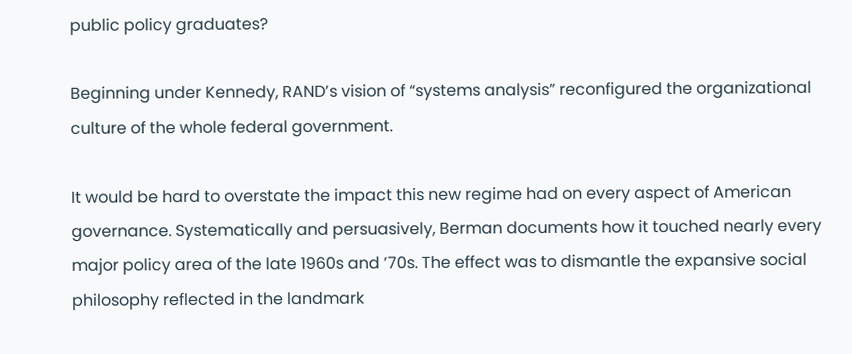public policy graduates?

Beginning under Kennedy, RAND’s vision of “systems analysis” reconfigured the organizational culture of the whole federal government.

It would be hard to overstate the impact this new regime had on every aspect of American governance. Systematically and persuasively, Berman documents how it touched nearly every major policy area of the late 1960s and ’70s. The effect was to dismantle the expansive social philosophy reflected in the landmark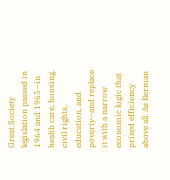Great Society legislation passed in 1964 and 1965—in health care, housing, civil rights, education, and poverty—and replace it with a narrow economic logic that prized efficiency above all. As Berman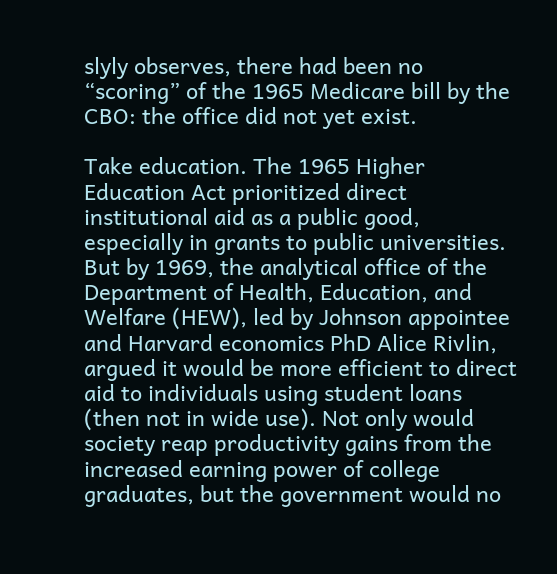slyly observes, there had been no “scoring” of the 1965 Medicare bill by the CBO: the office did not yet exist.

Take education. The 1965 Higher Education Act prioritized direct institutional aid as a public good, especially in grants to public universities. But by 1969, the analytical office of the Department of Health, Education, and Welfare (HEW), led by Johnson appointee and Harvard economics PhD Alice Rivlin, argued it would be more efficient to direct aid to individuals using student loans (then not in wide use). Not only would society reap productivity gains from the increased earning power of college graduates, but the government would no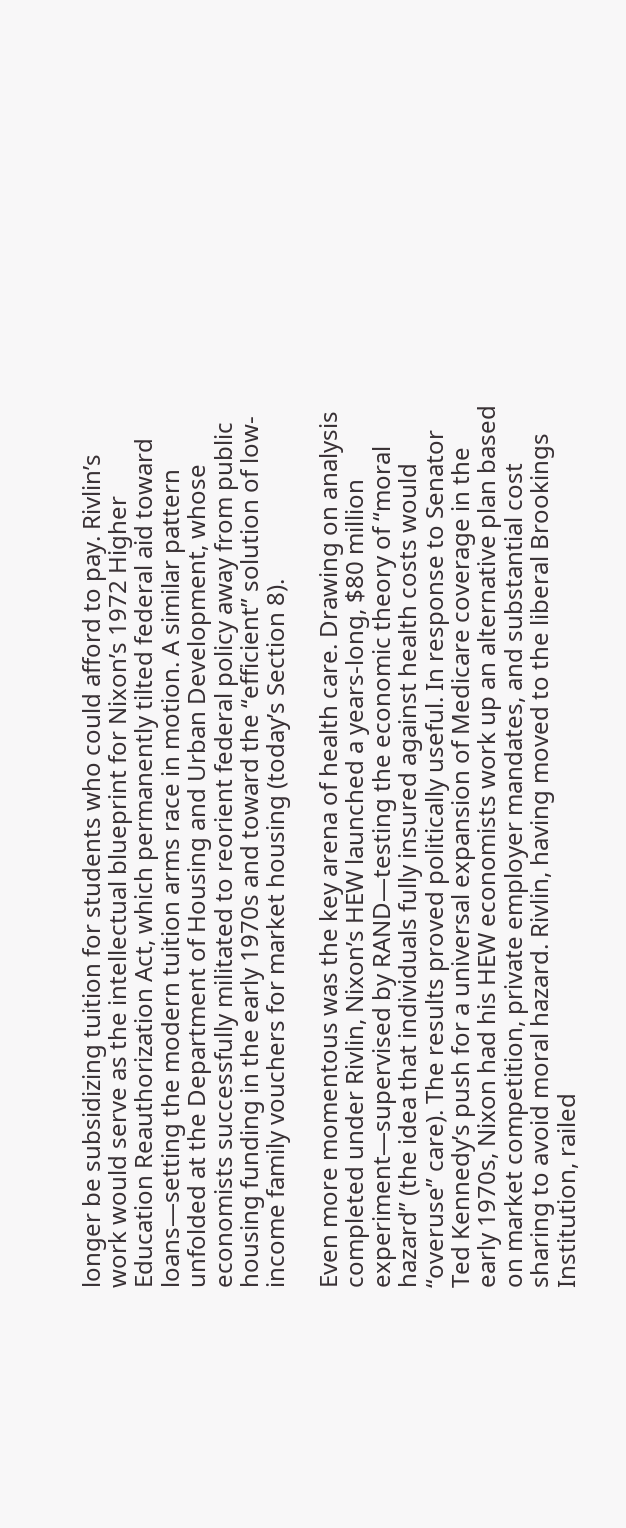longer be subsidizing tuition for students who could afford to pay. Rivlin’s work would serve as the intellectual blueprint for Nixon’s 1972 Higher Education Reauthorization Act, which permanently tilted federal aid toward loans—setting the modern tuition arms race in motion. A similar pattern unfolded at the Department of Housing and Urban Development, whose economists successfully militated to reorient federal policy away from public housing funding in the early 1970s and toward the “efficient” solution of low-income family vouchers for market housing (today’s Section 8).

Even more momentous was the key arena of health care. Drawing on analysis completed under Rivlin, Nixon’s HEW launched a years-long, $80 million experiment—supervised by RAND—testing the economic theory of “moral hazard” (the idea that individuals fully insured against health costs would “overuse” care). The results proved politically useful. In response to Senator Ted Kennedy’s push for a universal expansion of Medicare coverage in the early 1970s, Nixon had his HEW economists work up an alternative plan based on market competition, private employer mandates, and substantial cost sharing to avoid moral hazard. Rivlin, having moved to the liberal Brookings Institution, railed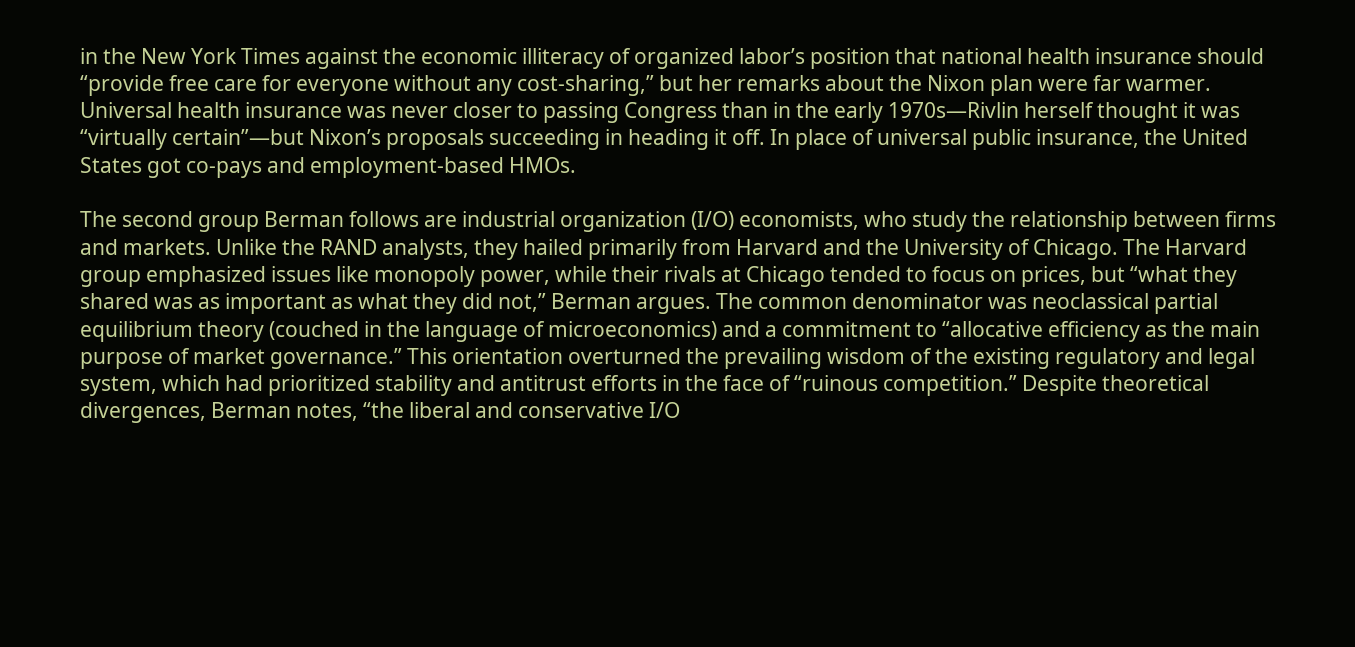in the New York Times against the economic illiteracy of organized labor’s position that national health insurance should “provide free care for everyone without any cost-sharing,” but her remarks about the Nixon plan were far warmer. Universal health insurance was never closer to passing Congress than in the early 1970s—Rivlin herself thought it was “virtually certain”—but Nixon’s proposals succeeding in heading it off. In place of universal public insurance, the United States got co-pays and employment-based HMOs.

The second group Berman follows are industrial organization (I/O) economists, who study the relationship between firms and markets. Unlike the RAND analysts, they hailed primarily from Harvard and the University of Chicago. The Harvard group emphasized issues like monopoly power, while their rivals at Chicago tended to focus on prices, but “what they shared was as important as what they did not,” Berman argues. The common denominator was neoclassical partial equilibrium theory (couched in the language of microeconomics) and a commitment to “allocative efficiency as the main purpose of market governance.” This orientation overturned the prevailing wisdom of the existing regulatory and legal system, which had prioritized stability and antitrust efforts in the face of “ruinous competition.” Despite theoretical divergences, Berman notes, “the liberal and conservative I/O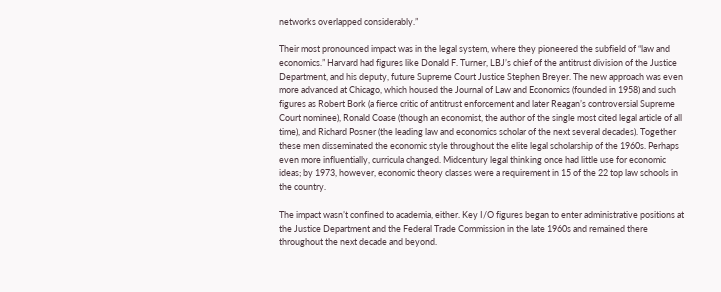networks overlapped considerably.”

Their most pronounced impact was in the legal system, where they pioneered the subfield of “law and economics.” Harvard had figures like Donald F. Turner, LBJ’s chief of the antitrust division of the Justice Department, and his deputy, future Supreme Court Justice Stephen Breyer. The new approach was even more advanced at Chicago, which housed the Journal of Law and Economics (founded in 1958) and such figures as Robert Bork (a fierce critic of antitrust enforcement and later Reagan’s controversial Supreme Court nominee), Ronald Coase (though an economist, the author of the single most cited legal article of all time), and Richard Posner (the leading law and economics scholar of the next several decades). Together these men disseminated the economic style throughout the elite legal scholarship of the 1960s. Perhaps even more influentially, curricula changed. Midcentury legal thinking once had little use for economic ideas; by 1973, however, economic theory classes were a requirement in 15 of the 22 top law schools in the country.

The impact wasn’t confined to academia, either. Key I/O figures began to enter administrative positions at the Justice Department and the Federal Trade Commission in the late 1960s and remained there throughout the next decade and beyond.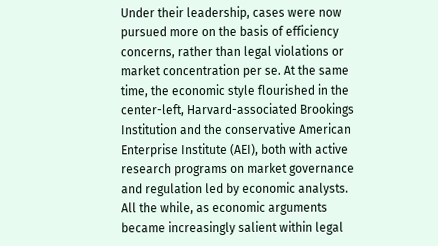Under their leadership, cases were now pursued more on the basis of efficiency concerns, rather than legal violations or market concentration per se. At the same time, the economic style flourished in the center-left, Harvard-associated Brookings Institution and the conservative American Enterprise Institute (AEI), both with active research programs on market governance and regulation led by economic analysts. All the while, as economic arguments became increasingly salient within legal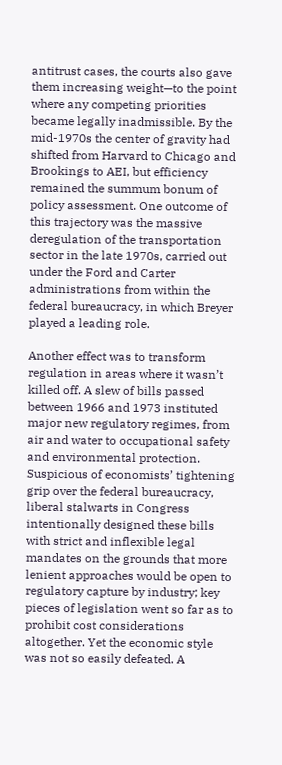antitrust cases, the courts also gave them increasing weight—to the point where any competing priorities became legally inadmissible. By the mid-1970s the center of gravity had shifted from Harvard to Chicago and Brookings to AEI, but efficiency remained the summum bonum of policy assessment. One outcome of this trajectory was the massive deregulation of the transportation sector in the late 1970s, carried out under the Ford and Carter administrations from within the federal bureaucracy, in which Breyer played a leading role.

Another effect was to transform regulation in areas where it wasn’t killed off. A slew of bills passed between 1966 and 1973 instituted major new regulatory regimes, from air and water to occupational safety and environmental protection. Suspicious of economists’ tightening grip over the federal bureaucracy, liberal stalwarts in Congress intentionally designed these bills with strict and inflexible legal mandates on the grounds that more lenient approaches would be open to regulatory capture by industry; key pieces of legislation went so far as to prohibit cost considerations altogether. Yet the economic style was not so easily defeated. A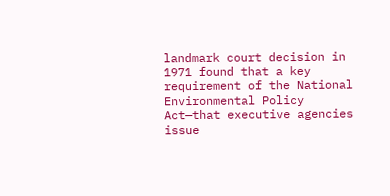landmark court decision in 1971 found that a key requirement of the National Environmental Policy Act—that executive agencies issue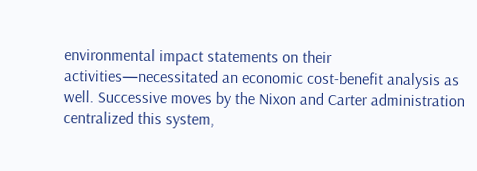environmental impact statements on their activities—necessitated an economic cost-benefit analysis as well. Successive moves by the Nixon and Carter administration centralized this system,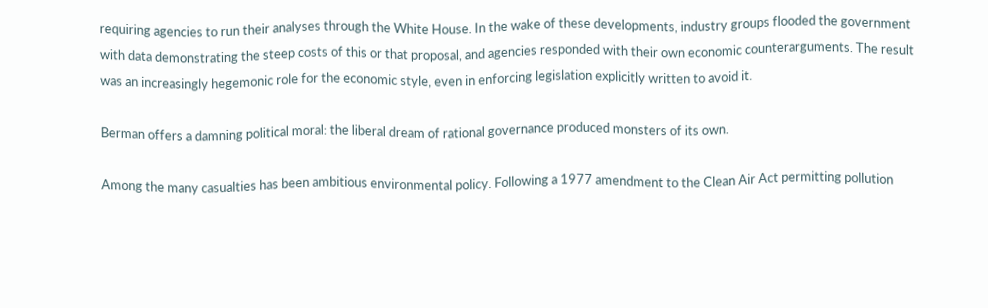requiring agencies to run their analyses through the White House. In the wake of these developments, industry groups flooded the government with data demonstrating the steep costs of this or that proposal, and agencies responded with their own economic counterarguments. The result was an increasingly hegemonic role for the economic style, even in enforcing legislation explicitly written to avoid it.

Berman offers a damning political moral: the liberal dream of rational governance produced monsters of its own.

Among the many casualties has been ambitious environmental policy. Following a 1977 amendment to the Clean Air Act permitting pollution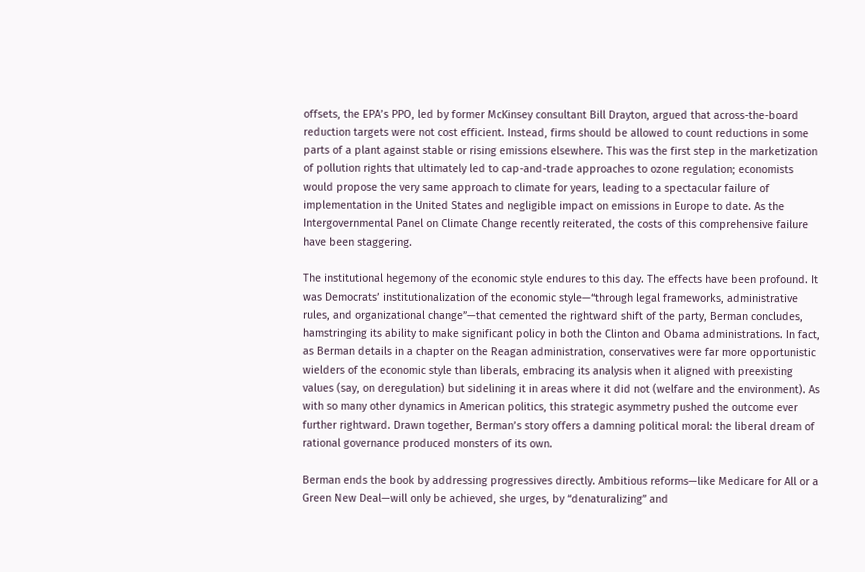offsets, the EPA’s PPO, led by former McKinsey consultant Bill Drayton, argued that across-the-board reduction targets were not cost efficient. Instead, firms should be allowed to count reductions in some parts of a plant against stable or rising emissions elsewhere. This was the first step in the marketization of pollution rights that ultimately led to cap-and-trade approaches to ozone regulation; economists would propose the very same approach to climate for years, leading to a spectacular failure of implementation in the United States and negligible impact on emissions in Europe to date. As the Intergovernmental Panel on Climate Change recently reiterated, the costs of this comprehensive failure have been staggering.

The institutional hegemony of the economic style endures to this day. The effects have been profound. It was Democrats’ institutionalization of the economic style—“through legal frameworks, administrative rules, and organizational change”—that cemented the rightward shift of the party, Berman concludes, hamstringing its ability to make significant policy in both the Clinton and Obama administrations. In fact, as Berman details in a chapter on the Reagan administration, conservatives were far more opportunistic wielders of the economic style than liberals, embracing its analysis when it aligned with preexisting values (say, on deregulation) but sidelining it in areas where it did not (welfare and the environment). As with so many other dynamics in American politics, this strategic asymmetry pushed the outcome ever further rightward. Drawn together, Berman’s story offers a damning political moral: the liberal dream of rational governance produced monsters of its own.

Berman ends the book by addressing progressives directly. Ambitious reforms—like Medicare for All or a Green New Deal—will only be achieved, she urges, by “denaturalizing” and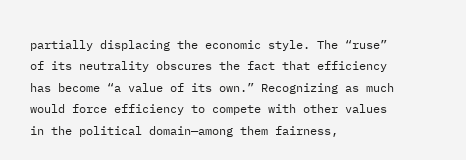partially displacing the economic style. The “ruse” of its neutrality obscures the fact that efficiency has become “a value of its own.” Recognizing as much would force efficiency to compete with other values in the political domain—among them fairness,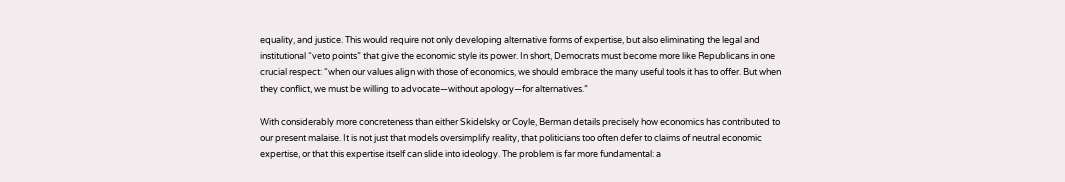equality, and justice. This would require not only developing alternative forms of expertise, but also eliminating the legal and institutional “veto points” that give the economic style its power. In short, Democrats must become more like Republicans in one crucial respect: “when our values align with those of economics, we should embrace the many useful tools it has to offer. But when they conflict, we must be willing to advocate—without apology—for alternatives.”

With considerably more concreteness than either Skidelsky or Coyle, Berman details precisely how economics has contributed to our present malaise. It is not just that models oversimplify reality, that politicians too often defer to claims of neutral economic expertise, or that this expertise itself can slide into ideology. The problem is far more fundamental: a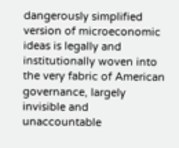dangerously simplified version of microeconomic ideas is legally and institutionally woven into the very fabric of American governance, largely invisible and unaccountable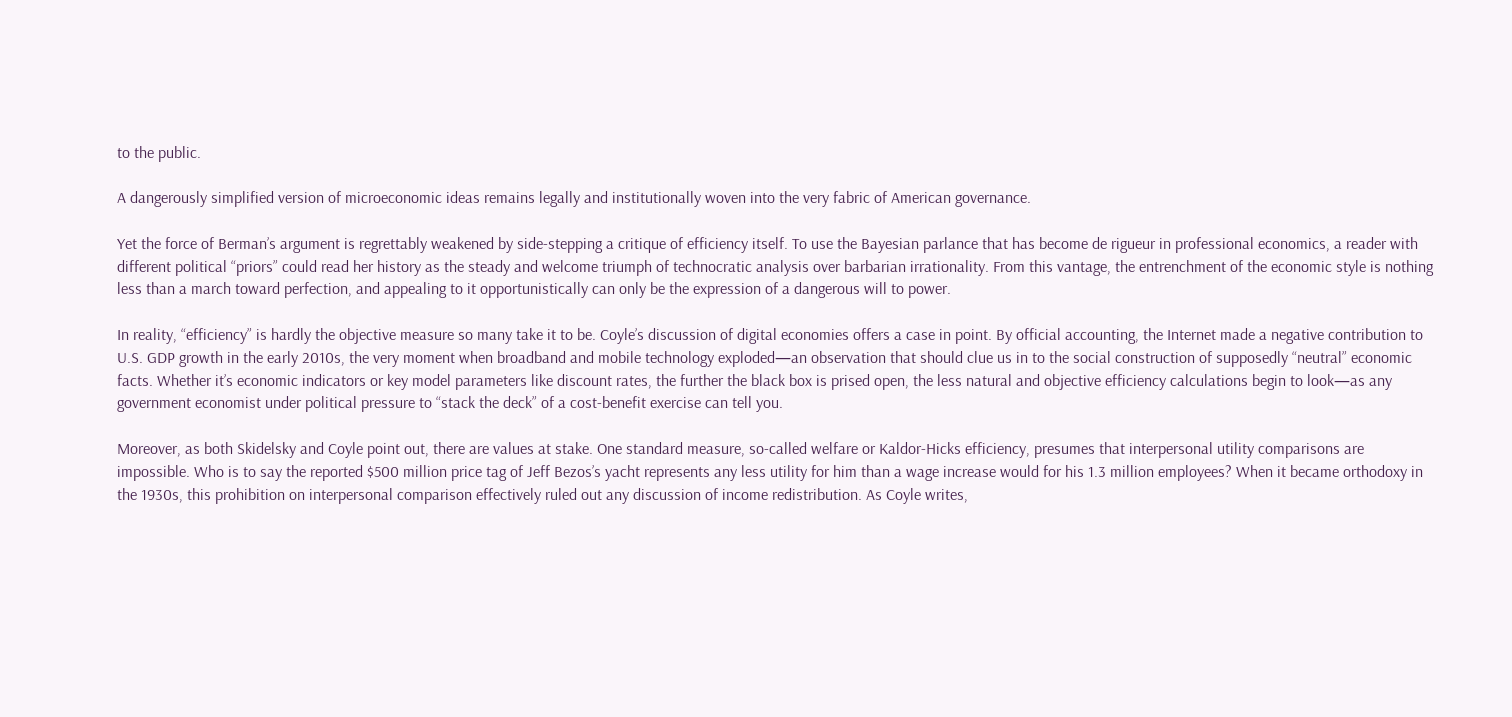to the public.

A dangerously simplified version of microeconomic ideas remains legally and institutionally woven into the very fabric of American governance.

Yet the force of Berman’s argument is regrettably weakened by side-stepping a critique of efficiency itself. To use the Bayesian parlance that has become de rigueur in professional economics, a reader with different political “priors” could read her history as the steady and welcome triumph of technocratic analysis over barbarian irrationality. From this vantage, the entrenchment of the economic style is nothing less than a march toward perfection, and appealing to it opportunistically can only be the expression of a dangerous will to power.

In reality, “efficiency” is hardly the objective measure so many take it to be. Coyle’s discussion of digital economies offers a case in point. By official accounting, the Internet made a negative contribution to U.S. GDP growth in the early 2010s, the very moment when broadband and mobile technology exploded—an observation that should clue us in to the social construction of supposedly “neutral” economic facts. Whether it’s economic indicators or key model parameters like discount rates, the further the black box is prised open, the less natural and objective efficiency calculations begin to look—as any government economist under political pressure to “stack the deck” of a cost-benefit exercise can tell you.

Moreover, as both Skidelsky and Coyle point out, there are values at stake. One standard measure, so-called welfare or Kaldor-Hicks efficiency, presumes that interpersonal utility comparisons are impossible. Who is to say the reported $500 million price tag of Jeff Bezos’s yacht represents any less utility for him than a wage increase would for his 1.3 million employees? When it became orthodoxy in the 1930s, this prohibition on interpersonal comparison effectively ruled out any discussion of income redistribution. As Coyle writes,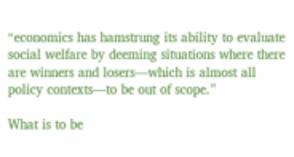“economics has hamstrung its ability to evaluate social welfare by deeming situations where there are winners and losers—which is almost all policy contexts—to be out of scope.”

What is to be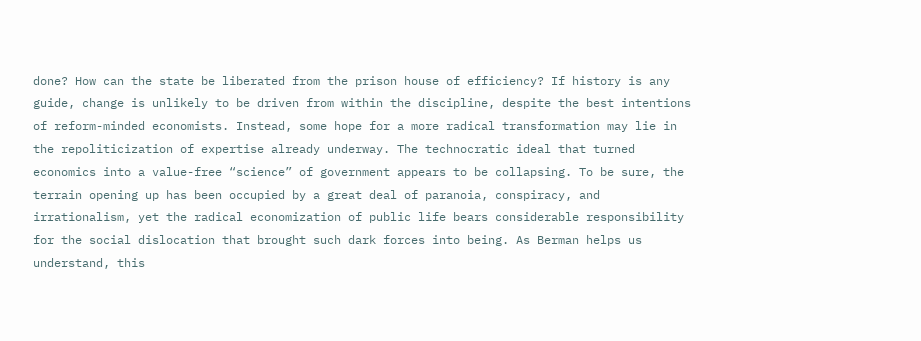done? How can the state be liberated from the prison house of efficiency? If history is any guide, change is unlikely to be driven from within the discipline, despite the best intentions of reform-minded economists. Instead, some hope for a more radical transformation may lie in the repoliticization of expertise already underway. The technocratic ideal that turned economics into a value-free “science” of government appears to be collapsing. To be sure, the terrain opening up has been occupied by a great deal of paranoia, conspiracy, and irrationalism, yet the radical economization of public life bears considerable responsibility for the social dislocation that brought such dark forces into being. As Berman helps us understand, this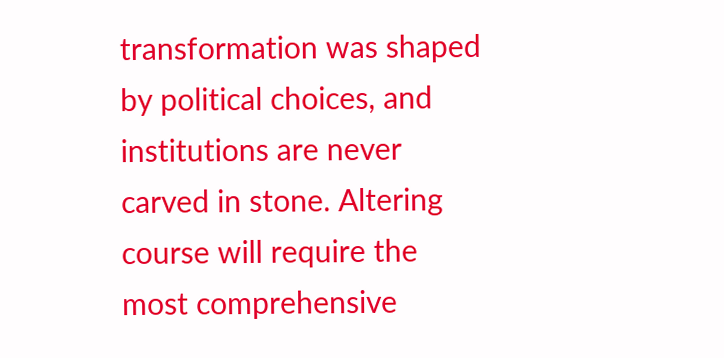transformation was shaped by political choices, and institutions are never carved in stone. Altering course will require the most comprehensive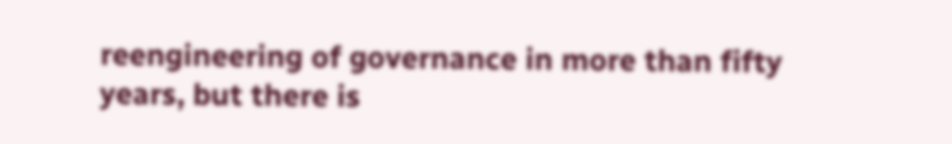reengineering of governance in more than fifty years, but there is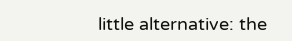little alternative: the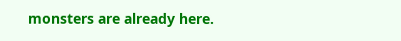monsters are already here.